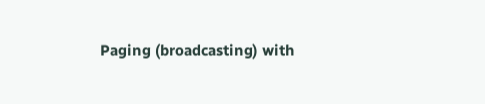Paging (broadcasting) with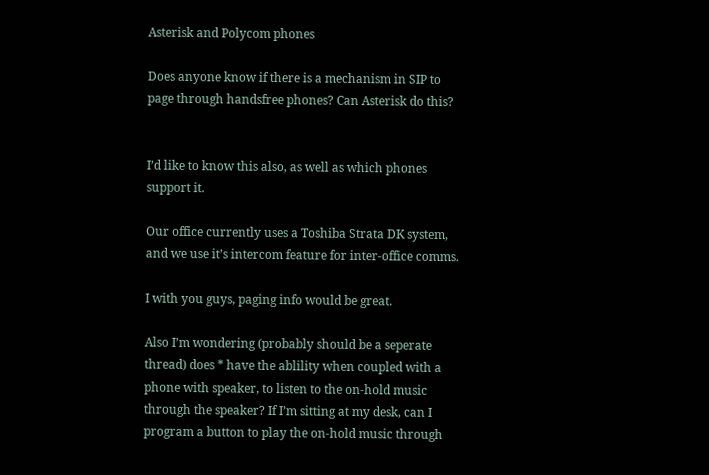Asterisk and Polycom phones

Does anyone know if there is a mechanism in SIP to page through handsfree phones? Can Asterisk do this?


I’d like to know this also, as well as which phones support it.

Our office currently uses a Toshiba Strata DK system, and we use it’s intercom feature for inter-office comms.

I with you guys, paging info would be great.

Also I’m wondering (probably should be a seperate thread) does * have the ablility when coupled with a phone with speaker, to listen to the on-hold music through the speaker? If I’m sitting at my desk, can I program a button to play the on-hold music through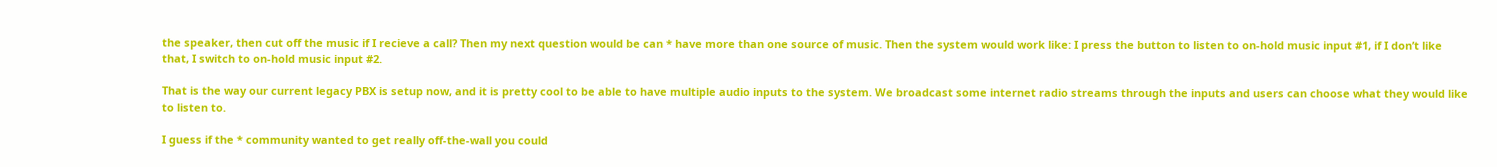the speaker, then cut off the music if I recieve a call? Then my next question would be can * have more than one source of music. Then the system would work like: I press the button to listen to on-hold music input #1, if I don’t like that, I switch to on-hold music input #2.

That is the way our current legacy PBX is setup now, and it is pretty cool to be able to have multiple audio inputs to the system. We broadcast some internet radio streams through the inputs and users can choose what they would like to listen to.

I guess if the * community wanted to get really off-the-wall you could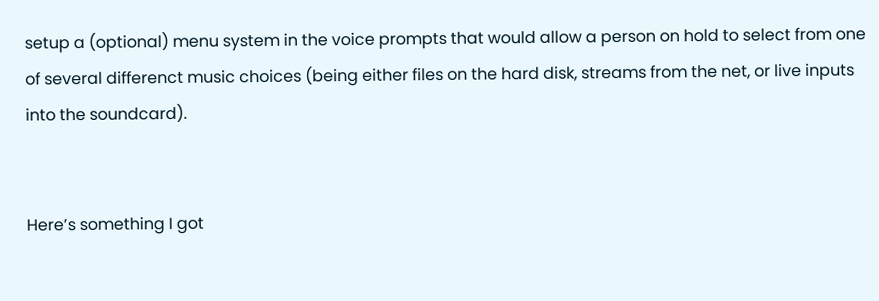setup a (optional) menu system in the voice prompts that would allow a person on hold to select from one of several differenct music choices (being either files on the hard disk, streams from the net, or live inputs into the soundcard).


Here’s something I got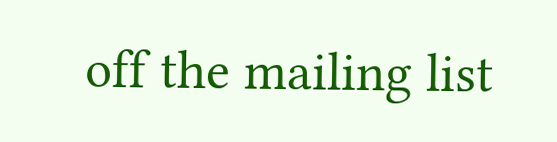off the mailing list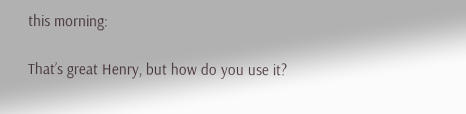this morning:

That’s great Henry, but how do you use it?